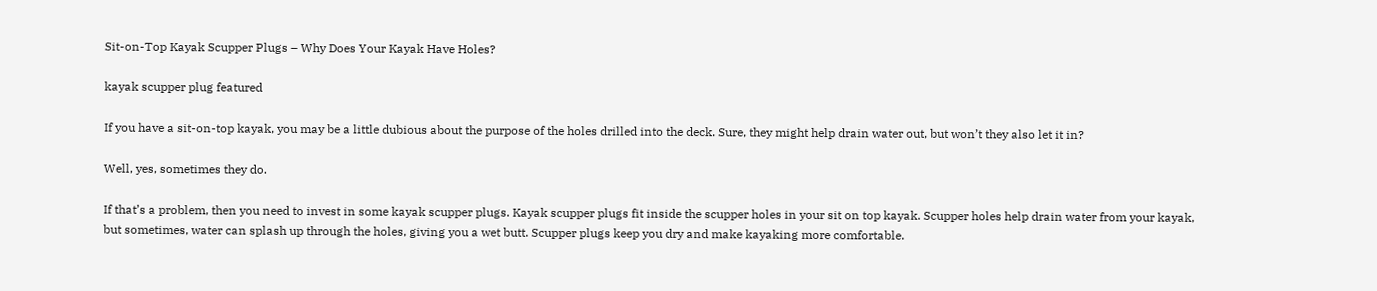Sit-on-Top Kayak Scupper Plugs – Why Does Your Kayak Have Holes?

kayak scupper plug featured

If you have a sit-on-top kayak, you may be a little dubious about the purpose of the holes drilled into the deck. Sure, they might help drain water out, but won’t they also let it in?

Well, yes, sometimes they do.

If that’s a problem, then you need to invest in some kayak scupper plugs. Kayak scupper plugs fit inside the scupper holes in your sit on top kayak. Scupper holes help drain water from your kayak, but sometimes, water can splash up through the holes, giving you a wet butt. Scupper plugs keep you dry and make kayaking more comfortable.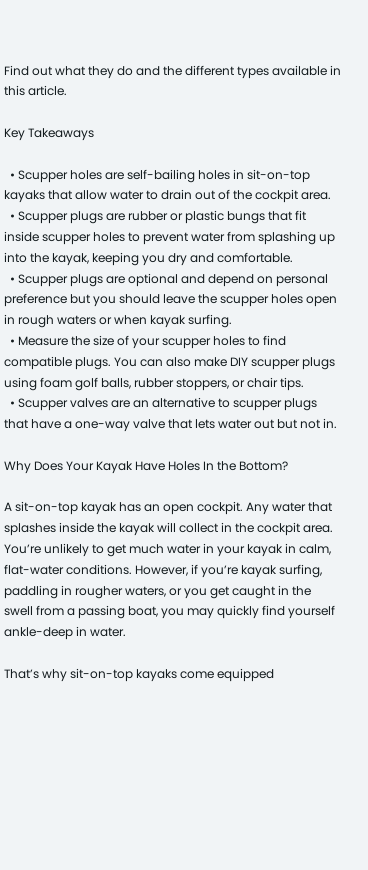Find out what they do and the different types available in this article.

Key Takeaways

  • Scupper holes are self-bailing holes in sit-on-top kayaks that allow water to drain out of the cockpit area.
  • Scupper plugs are rubber or plastic bungs that fit inside scupper holes to prevent water from splashing up into the kayak, keeping you dry and comfortable.
  • Scupper plugs are optional and depend on personal preference but you should leave the scupper holes open in rough waters or when kayak surfing.
  • Measure the size of your scupper holes to find compatible plugs. You can also make DIY scupper plugs using foam golf balls, rubber stoppers, or chair tips.
  • Scupper valves are an alternative to scupper plugs that have a one-way valve that lets water out but not in.

Why Does Your Kayak Have Holes In the Bottom?

A sit-on-top kayak has an open cockpit. Any water that splashes inside the kayak will collect in the cockpit area. You’re unlikely to get much water in your kayak in calm, flat-water conditions. However, if you’re kayak surfing, paddling in rougher waters, or you get caught in the swell from a passing boat, you may quickly find yourself ankle-deep in water.

That’s why sit-on-top kayaks come equipped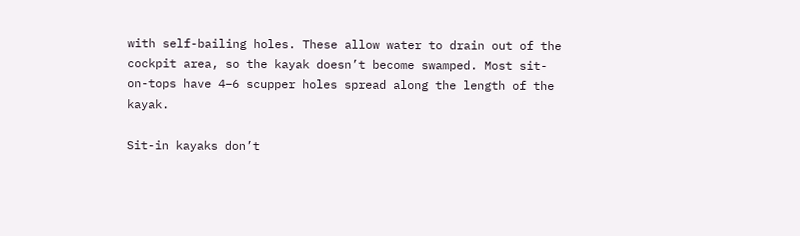with self-bailing holes. These allow water to drain out of the cockpit area, so the kayak doesn’t become swamped. Most sit-on-tops have 4–6 scupper holes spread along the length of the kayak.

Sit-in kayaks don’t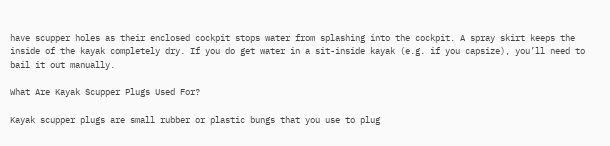have scupper holes as their enclosed cockpit stops water from splashing into the cockpit. A spray skirt keeps the inside of the kayak completely dry. If you do get water in a sit-inside kayak (e.g. if you capsize), you’ll need to bail it out manually.

What Are Kayak Scupper Plugs Used For?

Kayak scupper plugs are small rubber or plastic bungs that you use to plug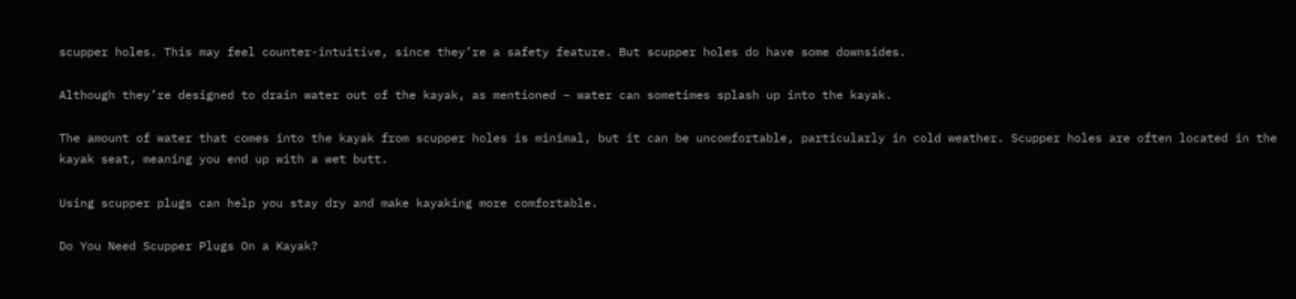scupper holes. This may feel counter-intuitive, since they’re a safety feature. But scupper holes do have some downsides.

Although they’re designed to drain water out of the kayak, as mentioned – water can sometimes splash up into the kayak.

The amount of water that comes into the kayak from scupper holes is minimal, but it can be uncomfortable, particularly in cold weather. Scupper holes are often located in the kayak seat, meaning you end up with a wet butt.

Using scupper plugs can help you stay dry and make kayaking more comfortable.

Do You Need Scupper Plugs On a Kayak?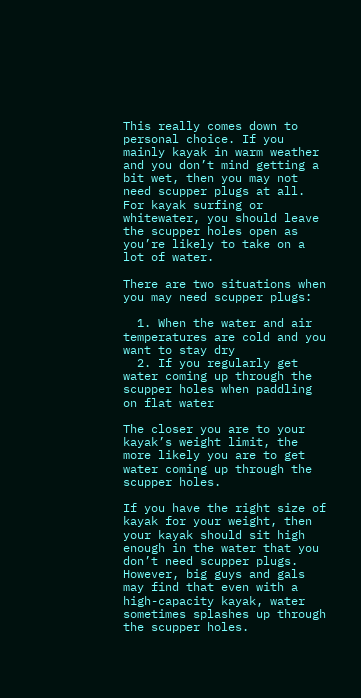This really comes down to personal choice. If you mainly kayak in warm weather and you don’t mind getting a bit wet, then you may not need scupper plugs at all. For kayak surfing or whitewater, you should leave the scupper holes open as you’re likely to take on a lot of water.

There are two situations when you may need scupper plugs:

  1. When the water and air temperatures are cold and you want to stay dry
  2. If you regularly get water coming up through the scupper holes when paddling on flat water

The closer you are to your kayak’s weight limit, the more likely you are to get water coming up through the scupper holes.

If you have the right size of kayak for your weight, then your kayak should sit high enough in the water that you don’t need scupper plugs. However, big guys and gals may find that even with a high-capacity kayak, water sometimes splashes up through the scupper holes.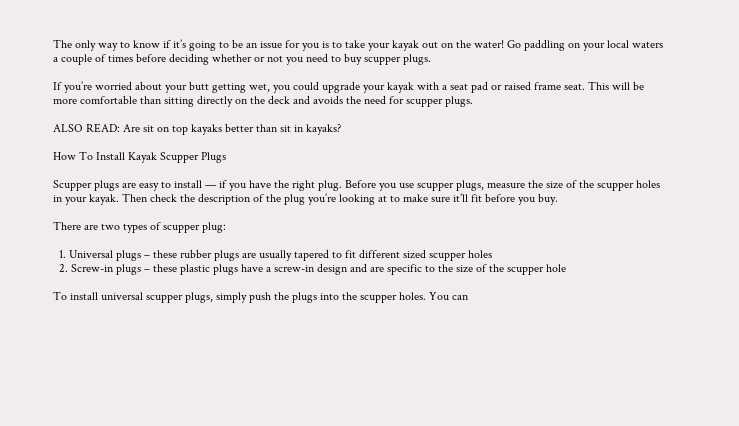The only way to know if it’s going to be an issue for you is to take your kayak out on the water! Go paddling on your local waters a couple of times before deciding whether or not you need to buy scupper plugs.

If you’re worried about your butt getting wet, you could upgrade your kayak with a seat pad or raised frame seat. This will be more comfortable than sitting directly on the deck and avoids the need for scupper plugs.

ALSO READ: Are sit on top kayaks better than sit in kayaks?

How To Install Kayak Scupper Plugs

Scupper plugs are easy to install — if you have the right plug. Before you use scupper plugs, measure the size of the scupper holes in your kayak. Then check the description of the plug you’re looking at to make sure it’ll fit before you buy.

There are two types of scupper plug:

  1. Universal plugs – these rubber plugs are usually tapered to fit different sized scupper holes
  2. Screw-in plugs – these plastic plugs have a screw-in design and are specific to the size of the scupper hole

To install universal scupper plugs, simply push the plugs into the scupper holes. You can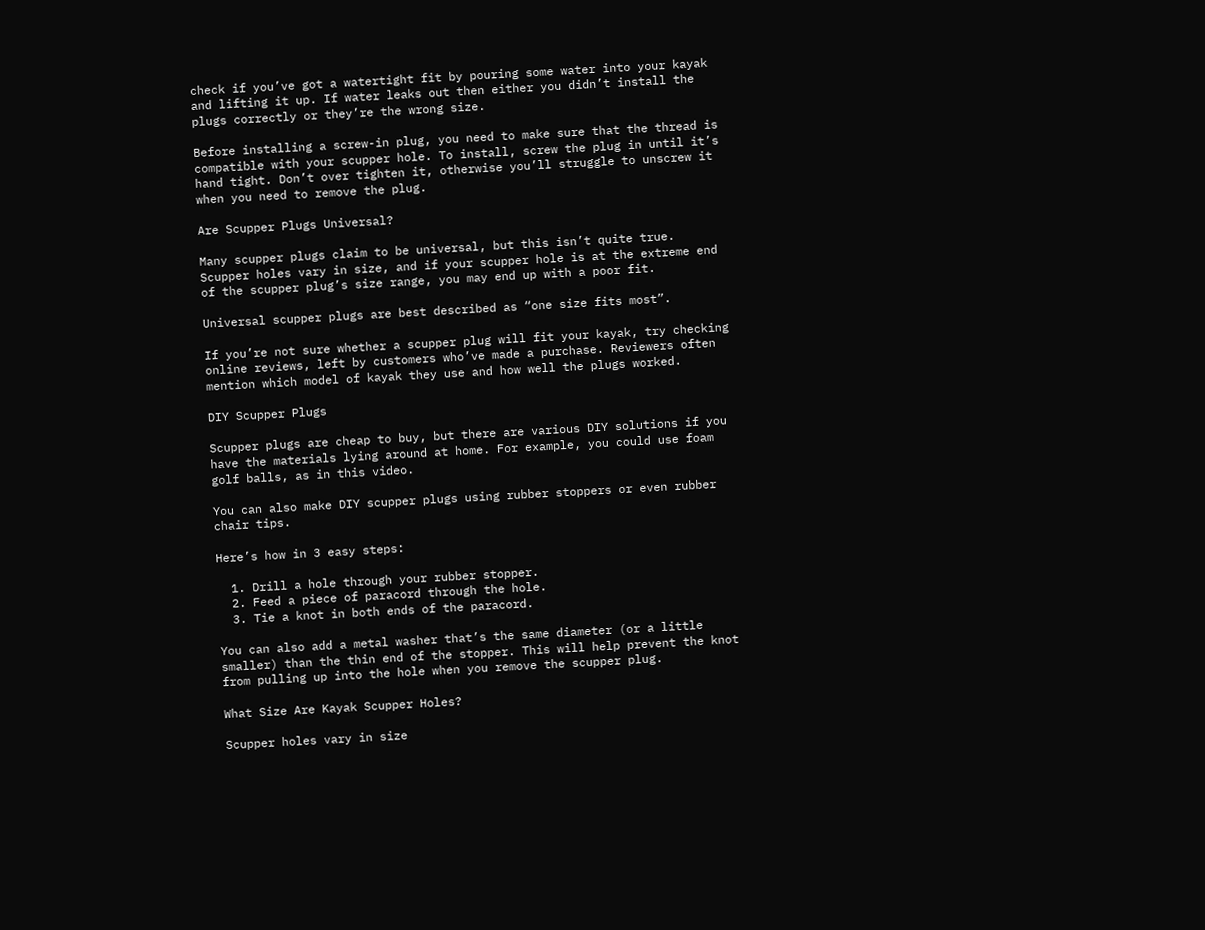check if you’ve got a watertight fit by pouring some water into your kayak and lifting it up. If water leaks out then either you didn’t install the plugs correctly or they’re the wrong size.

Before installing a screw-in plug, you need to make sure that the thread is compatible with your scupper hole. To install, screw the plug in until it’s hand tight. Don’t over tighten it, otherwise you’ll struggle to unscrew it when you need to remove the plug.

Are Scupper Plugs Universal?

Many scupper plugs claim to be universal, but this isn’t quite true. Scupper holes vary in size, and if your scupper hole is at the extreme end of the scupper plug’s size range, you may end up with a poor fit.

Universal scupper plugs are best described as “one size fits most”.

If you’re not sure whether a scupper plug will fit your kayak, try checking online reviews, left by customers who’ve made a purchase. Reviewers often mention which model of kayak they use and how well the plugs worked.

DIY Scupper Plugs

Scupper plugs are cheap to buy, but there are various DIY solutions if you have the materials lying around at home. For example, you could use foam golf balls, as in this video.

You can also make DIY scupper plugs using rubber stoppers or even rubber chair tips.

Here’s how in 3 easy steps:

  1. Drill a hole through your rubber stopper.
  2. Feed a piece of paracord through the hole.
  3. Tie a knot in both ends of the paracord.

You can also add a metal washer that’s the same diameter (or a little smaller) than the thin end of the stopper. This will help prevent the knot from pulling up into the hole when you remove the scupper plug.

What Size Are Kayak Scupper Holes?

Scupper holes vary in size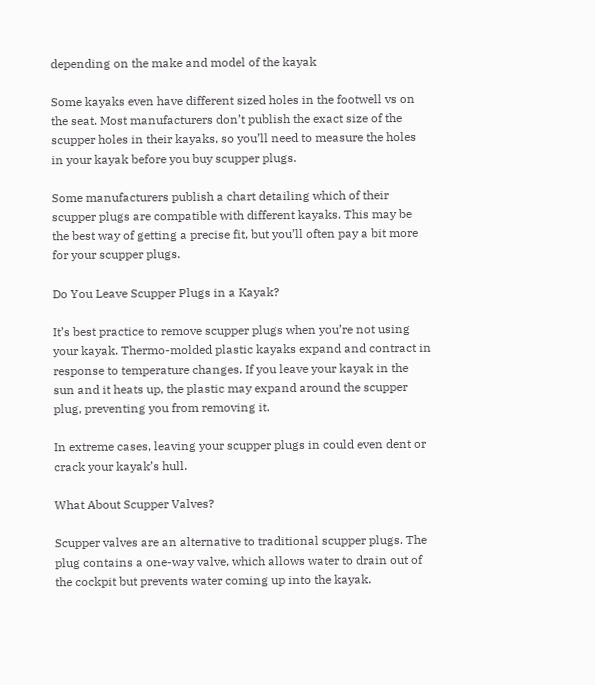depending on the make and model of the kayak

Some kayaks even have different sized holes in the footwell vs on the seat. Most manufacturers don’t publish the exact size of the scupper holes in their kayaks, so you’ll need to measure the holes in your kayak before you buy scupper plugs.

Some manufacturers publish a chart detailing which of their scupper plugs are compatible with different kayaks. This may be the best way of getting a precise fit, but you’ll often pay a bit more for your scupper plugs.

Do You Leave Scupper Plugs in a Kayak?

It’s best practice to remove scupper plugs when you’re not using your kayak. Thermo-molded plastic kayaks expand and contract in response to temperature changes. If you leave your kayak in the sun and it heats up, the plastic may expand around the scupper plug, preventing you from removing it.

In extreme cases, leaving your scupper plugs in could even dent or crack your kayak’s hull.

What About Scupper Valves?

Scupper valves are an alternative to traditional scupper plugs. The plug contains a one-way valve, which allows water to drain out of the cockpit but prevents water coming up into the kayak.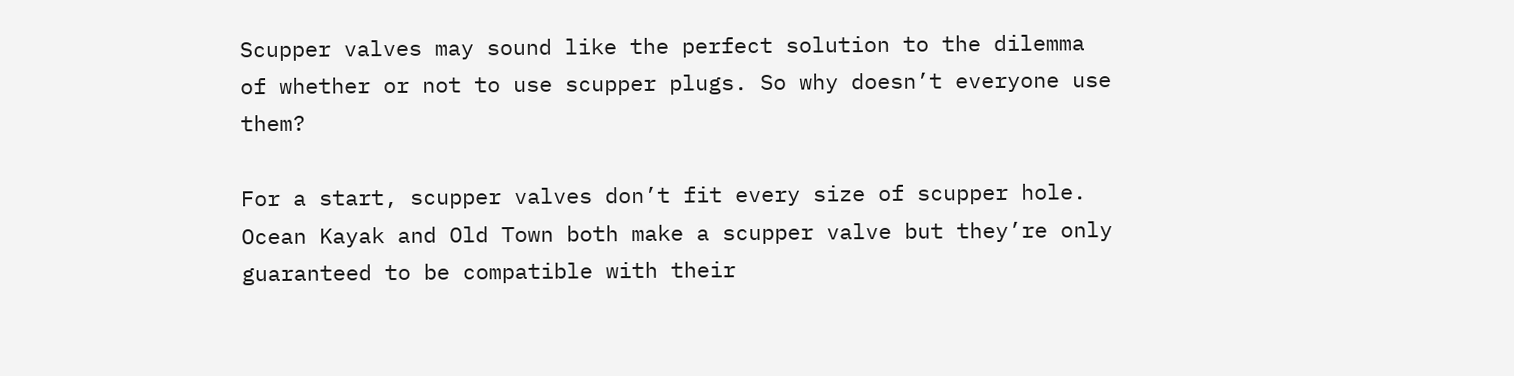Scupper valves may sound like the perfect solution to the dilemma of whether or not to use scupper plugs. So why doesn’t everyone use them?

For a start, scupper valves don’t fit every size of scupper hole. Ocean Kayak and Old Town both make a scupper valve but they’re only guaranteed to be compatible with their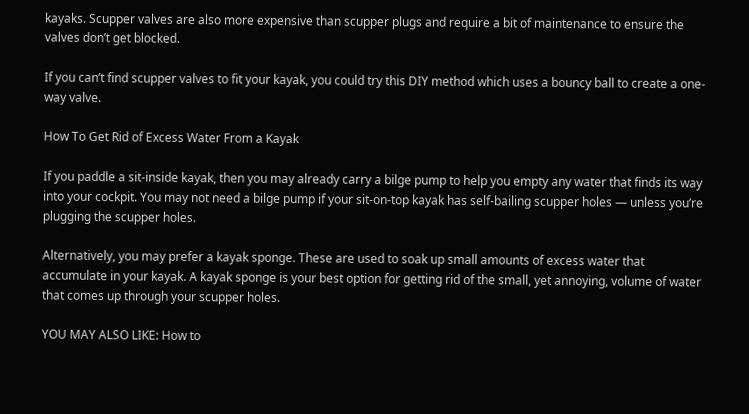kayaks. Scupper valves are also more expensive than scupper plugs and require a bit of maintenance to ensure the valves don’t get blocked.

If you can’t find scupper valves to fit your kayak, you could try this DIY method which uses a bouncy ball to create a one-way valve.

How To Get Rid of Excess Water From a Kayak

If you paddle a sit-inside kayak, then you may already carry a bilge pump to help you empty any water that finds its way into your cockpit. You may not need a bilge pump if your sit-on-top kayak has self-bailing scupper holes — unless you’re plugging the scupper holes.

Alternatively, you may prefer a kayak sponge. These are used to soak up small amounts of excess water that accumulate in your kayak. A kayak sponge is your best option for getting rid of the small, yet annoying, volume of water that comes up through your scupper holes.

YOU MAY ALSO LIKE: How to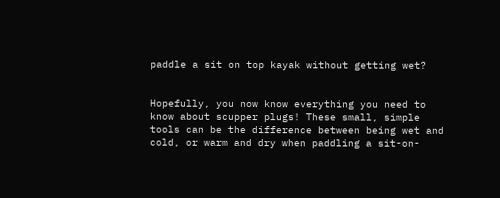paddle a sit on top kayak without getting wet?


Hopefully, you now know everything you need to know about scupper plugs! These small, simple tools can be the difference between being wet and cold, or warm and dry when paddling a sit-on-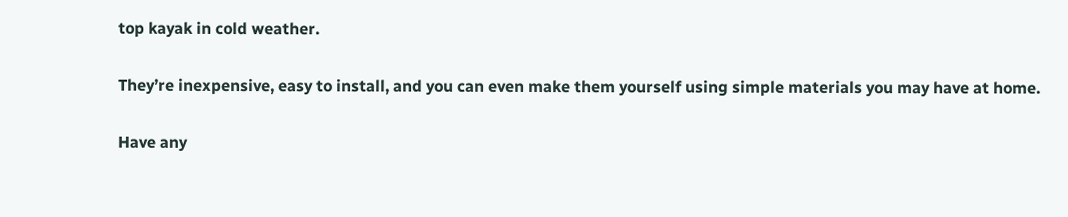top kayak in cold weather.

They’re inexpensive, easy to install, and you can even make them yourself using simple materials you may have at home.

Have any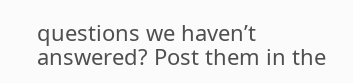questions we haven’t answered? Post them in the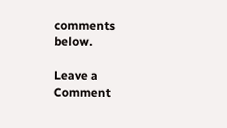comments below.

Leave a Comment